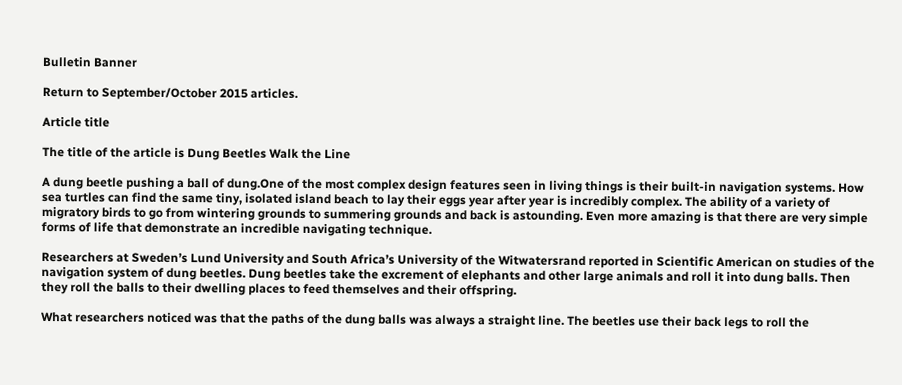Bulletin Banner

Return to September/October 2015 articles.

Article title

The title of the article is Dung Beetles Walk the Line

A dung beetle pushing a ball of dung.One of the most complex design features seen in living things is their built-in navigation systems. How sea turtles can find the same tiny, isolated island beach to lay their eggs year after year is incredibly complex. The ability of a variety of migratory birds to go from wintering grounds to summering grounds and back is astounding. Even more amazing is that there are very simple forms of life that demonstrate an incredible navigating technique.

Researchers at Sweden’s Lund University and South Africa’s University of the Witwatersrand reported in Scientific American on studies of the navigation system of dung beetles. Dung beetles take the excrement of elephants and other large animals and roll it into dung balls. Then they roll the balls to their dwelling places to feed themselves and their offspring.

What researchers noticed was that the paths of the dung balls was always a straight line. The beetles use their back legs to roll the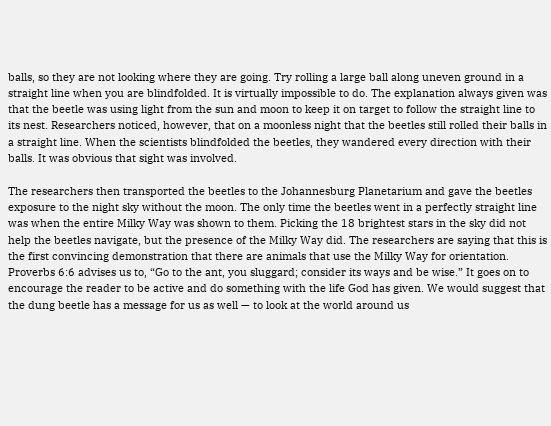balls, so they are not looking where they are going. Try rolling a large ball along uneven ground in a straight line when you are blindfolded. It is virtually impossible to do. The explanation always given was that the beetle was using light from the sun and moon to keep it on target to follow the straight line to its nest. Researchers noticed, however, that on a moonless night that the beetles still rolled their balls in a straight line. When the scientists blindfolded the beetles, they wandered every direction with their balls. It was obvious that sight was involved.

The researchers then transported the beetles to the Johannesburg Planetarium and gave the beetles exposure to the night sky without the moon. The only time the beetles went in a perfectly straight line was when the entire Milky Way was shown to them. Picking the 18 brightest stars in the sky did not help the beetles navigate, but the presence of the Milky Way did. The researchers are saying that this is the first convincing demonstration that there are animals that use the Milky Way for orientation. Proverbs 6:6 advises us to, “Go to the ant, you sluggard; consider its ways and be wise.” It goes on to encourage the reader to be active and do something with the life God has given. We would suggest that the dung beetle has a message for us as well — to look at the world around us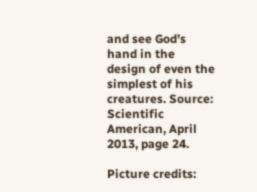and see God’s hand in the design of even the simplest of his creatures. Source: Scientific American, April 2013, page 24.

Picture credits: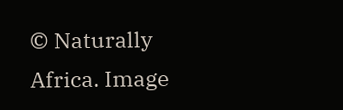© Naturally Africa. Image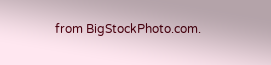from BigStockPhoto.com.